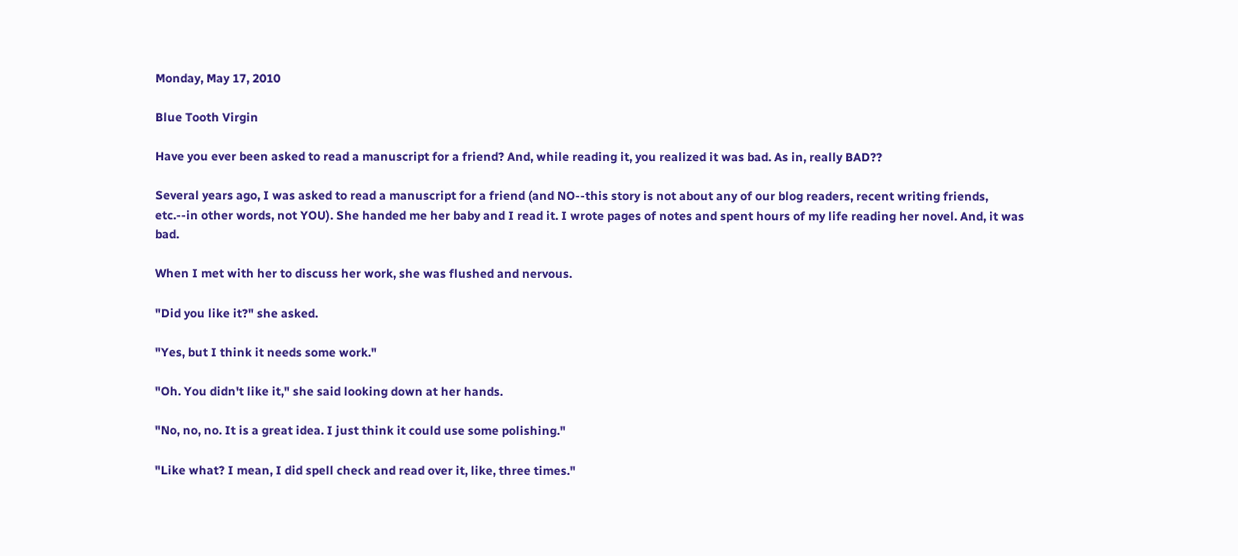Monday, May 17, 2010

Blue Tooth Virgin

Have you ever been asked to read a manuscript for a friend? And, while reading it, you realized it was bad. As in, really BAD??

Several years ago, I was asked to read a manuscript for a friend (and NO--this story is not about any of our blog readers, recent writing friends, etc.--in other words, not YOU). She handed me her baby and I read it. I wrote pages of notes and spent hours of my life reading her novel. And, it was bad.

When I met with her to discuss her work, she was flushed and nervous.

"Did you like it?" she asked.

"Yes, but I think it needs some work."

"Oh. You didn't like it," she said looking down at her hands.

"No, no, no. It is a great idea. I just think it could use some polishing."

"Like what? I mean, I did spell check and read over it, like, three times."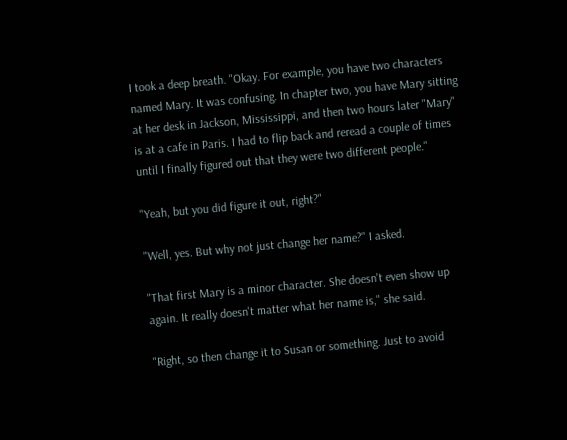I took a deep breath. "Okay. For example, you have two characters named Mary. It was confusing. In chapter two, you have Mary sitting at her desk in Jackson, Mississippi, and then two hours later "Mary" is at a cafe in Paris. I had to flip back and reread a couple of times until I finally figured out that they were two different people."

"Yeah, but you did figure it out, right?"

"Well, yes. But why not just change her name?" I asked.

"That first Mary is a minor character. She doesn't even show up again. It really doesn't matter what her name is," she said.

"Right, so then change it to Susan or something. Just to avoid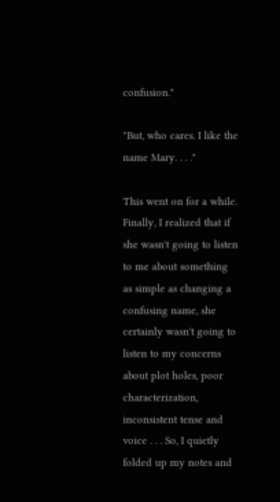confusion."

"But, who cares. I like the name Mary. . . ."

This went on for a while. Finally, I realized that if she wasn't going to listen to me about something as simple as changing a confusing name, she certainly wasn't going to listen to my concerns about plot holes, poor characterization, inconsistent tense and voice . . . So, I quietly folded up my notes and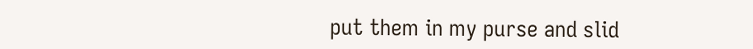put them in my purse and slid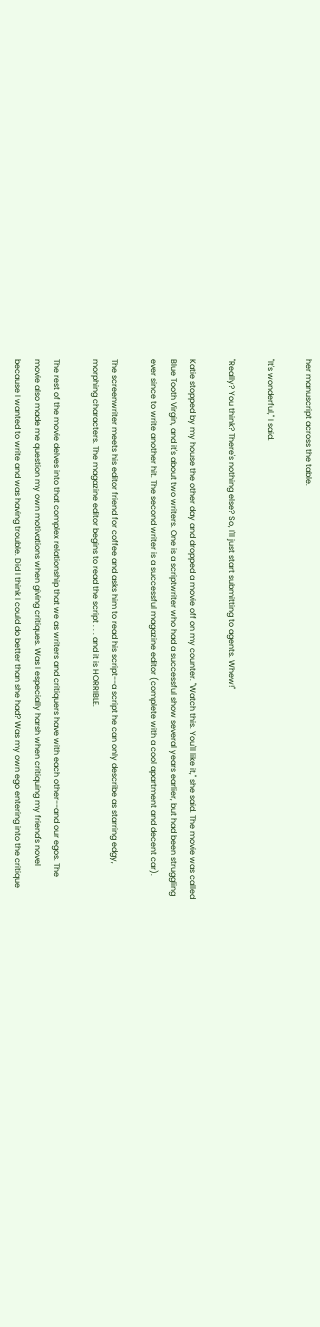her manuscript across the table.

"It's wonderful," I said.

"Really? You think? There's nothing else? So, I'll just start submitting to agents. Whew!"

Katie stopped by my house the other day and dropped a movie off on my counter. "Watch this. You'll like it," she said. The movie was called Blue Tooth Virgin, and it's about two writers. One is a scriptwriter who had a successful show several years earlier, but had been struggling ever since to write another hit. The second writer is a successful magazine editor (complete with a cool apartment and decent car).

The screenwriter meets his editor friend for coffee and asks him to read his script--a script he can only describe as starring edgy, morphing characters. The magazine editor begins to read the script . . . and it is HORRIBLE.

The rest of the movie delves into that complex relationship that we as writers and critiquers have with each other--and our egos. The movie also made me question my own motivations when giving critiques. Was I especially harsh when critiquing my friend's novel because I wanted to write and was having trouble. Did I think I could do better than she had? Was my own ego entering into the critique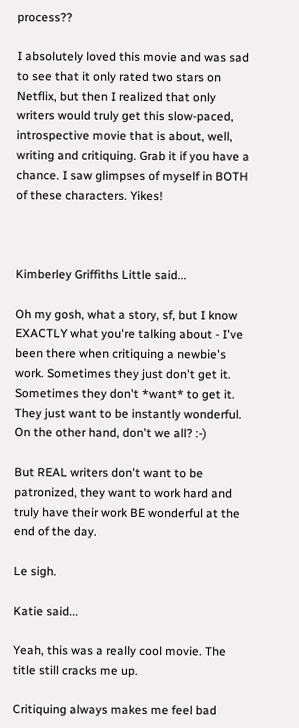process??

I absolutely loved this movie and was sad to see that it only rated two stars on Netflix, but then I realized that only writers would truly get this slow-paced, introspective movie that is about, well, writing and critiquing. Grab it if you have a chance. I saw glimpses of myself in BOTH of these characters. Yikes!



Kimberley Griffiths Little said...

Oh my gosh, what a story, sf, but I know EXACTLY what you're talking about - I've been there when critiquing a newbie's work. Sometimes they just don't get it. Sometimes they don't *want* to get it. They just want to be instantly wonderful. On the other hand, don't we all? :-)

But REAL writers don't want to be patronized, they want to work hard and truly have their work BE wonderful at the end of the day.

Le sigh.

Katie said...

Yeah, this was a really cool movie. The title still cracks me up.

Critiquing always makes me feel bad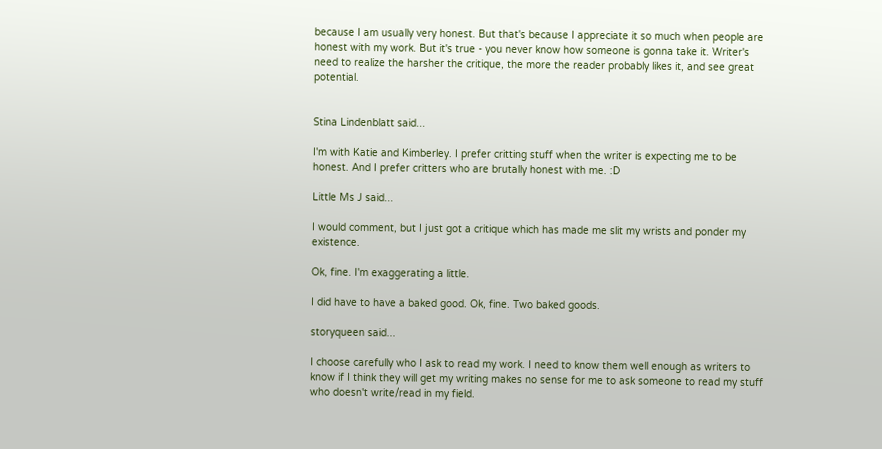because I am usually very honest. But that's because I appreciate it so much when people are honest with my work. But it's true - you never know how someone is gonna take it. Writer's need to realize the harsher the critique, the more the reader probably likes it, and see great potential.


Stina Lindenblatt said...

I'm with Katie and Kimberley. I prefer critting stuff when the writer is expecting me to be honest. And I prefer critters who are brutally honest with me. :D

Little Ms J said...

I would comment, but I just got a critique which has made me slit my wrists and ponder my existence.

Ok, fine. I'm exaggerating a little.

I did have to have a baked good. Ok, fine. Two baked goods.

storyqueen said...

I choose carefully who I ask to read my work. I need to know them well enough as writers to know if I think they will get my writing makes no sense for me to ask someone to read my stuff who doesn't write/read in my field.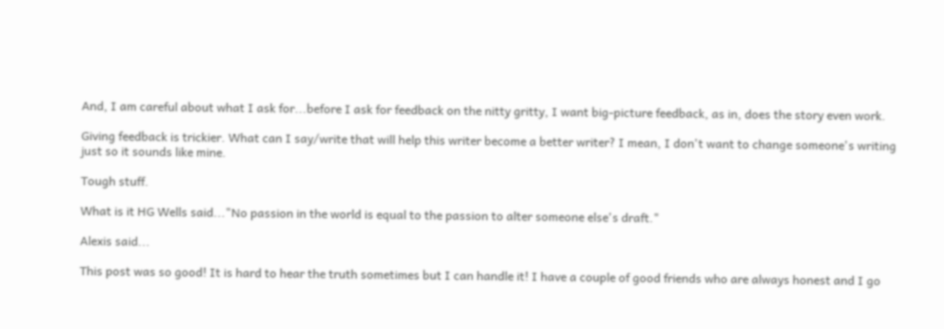And, I am careful about what I ask for...before I ask for feedback on the nitty gritty, I want big-picture feedback, as in, does the story even work.

Giving feedback is trickier. What can I say/write that will help this writer become a better writer? I mean, I don't want to change someone's writing just so it sounds like mine.

Tough stuff.

What is it HG Wells said..."No passion in the world is equal to the passion to alter someone else's draft."

Alexis said...

This post was so good! It is hard to hear the truth sometimes but I can handle it! I have a couple of good friends who are always honest and I go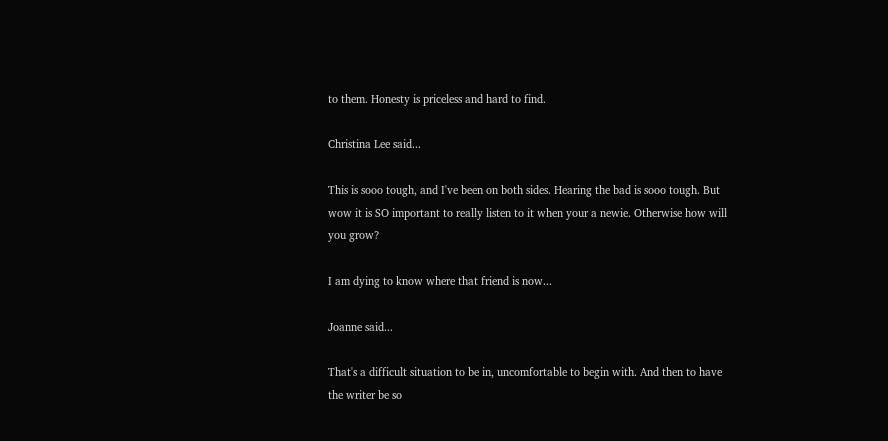to them. Honesty is priceless and hard to find.

Christina Lee said...

This is sooo tough, and I've been on both sides. Hearing the bad is sooo tough. But wow it is SO important to really listen to it when your a newie. Otherwise how will you grow?

I am dying to know where that friend is now...

Joanne said...

That's a difficult situation to be in, uncomfortable to begin with. And then to have the writer be so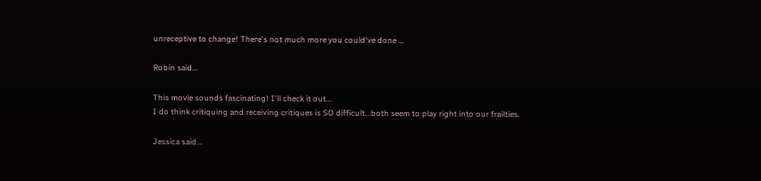unreceptive to change! There's not much more you could've done ...

Robin said...

This movie sounds fascinating! I'll check it out...
I do think critiquing and receiving critiques is SO difficult...both seem to play right into our frailties.

Jessica said...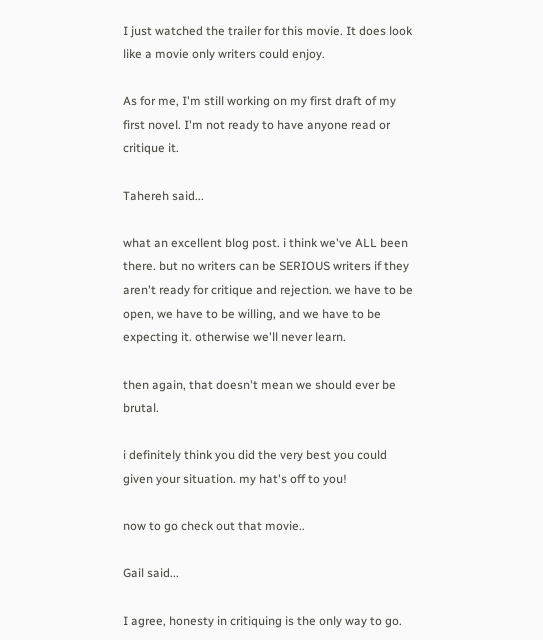I just watched the trailer for this movie. It does look like a movie only writers could enjoy.

As for me, I'm still working on my first draft of my first novel. I'm not ready to have anyone read or critique it.

Tahereh said...

what an excellent blog post. i think we've ALL been there. but no writers can be SERIOUS writers if they aren't ready for critique and rejection. we have to be open, we have to be willing, and we have to be expecting it. otherwise we'll never learn.

then again, that doesn't mean we should ever be brutal.

i definitely think you did the very best you could given your situation. my hat's off to you!

now to go check out that movie..

Gail said...

I agree, honesty in critiquing is the only way to go.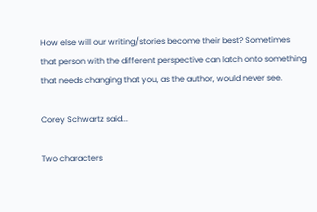How else will our writing/stories become their best? Sometimes that person with the different perspective can latch onto something that needs changing that you, as the author, would never see.

Corey Schwartz said...

Two characters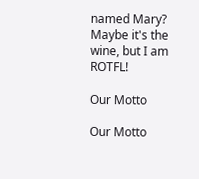named Mary? Maybe it's the wine, but I am ROTFL!

Our Motto

Our Motto